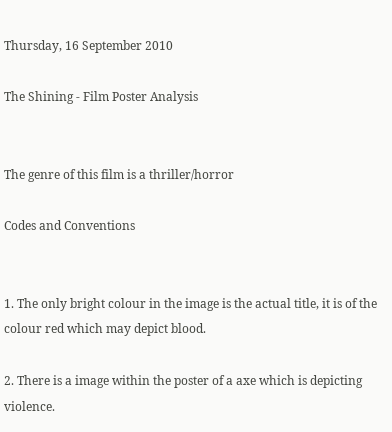Thursday, 16 September 2010

The Shining - Film Poster Analysis


The genre of this film is a thriller/horror

Codes and Conventions


1. The only bright colour in the image is the actual title, it is of the colour red which may depict blood.

2. There is a image within the poster of a axe which is depicting violence.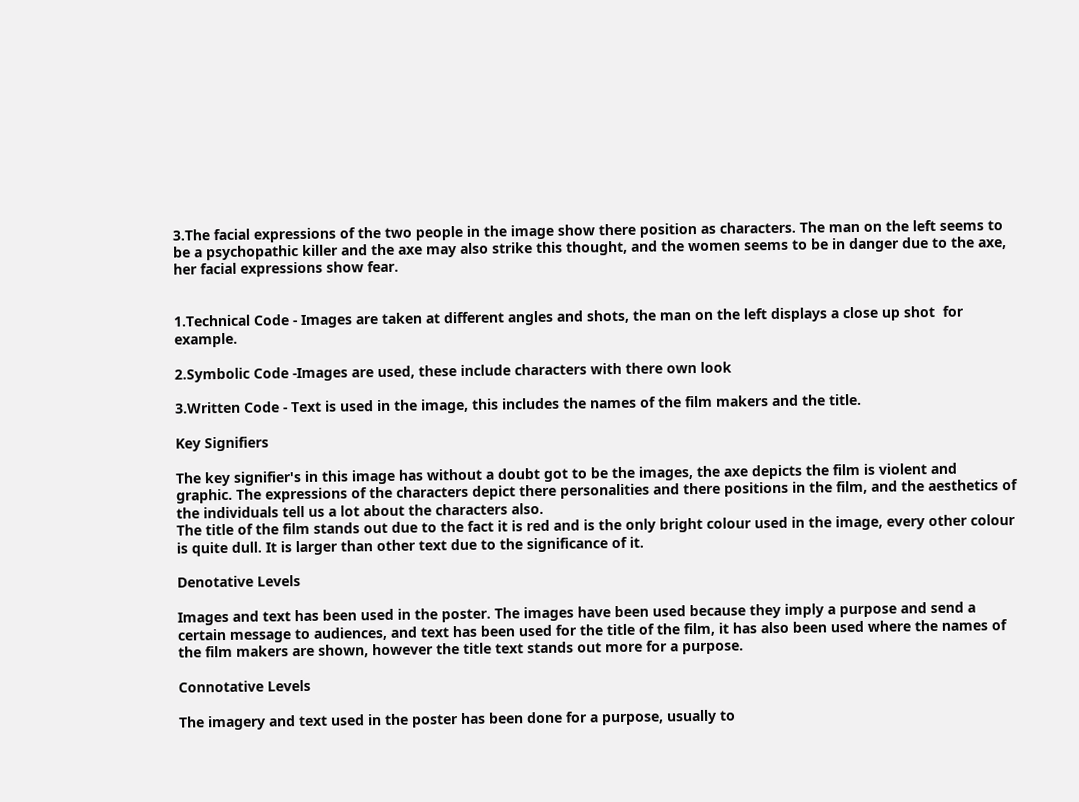3.The facial expressions of the two people in the image show there position as characters. The man on the left seems to be a psychopathic killer and the axe may also strike this thought, and the women seems to be in danger due to the axe, her facial expressions show fear.


1.Technical Code - Images are taken at different angles and shots, the man on the left displays a close up shot  for example.

2.Symbolic Code -Images are used, these include characters with there own look

3.Written Code - Text is used in the image, this includes the names of the film makers and the title.

Key Signifiers

The key signifier's in this image has without a doubt got to be the images, the axe depicts the film is violent and graphic. The expressions of the characters depict there personalities and there positions in the film, and the aesthetics of the individuals tell us a lot about the characters also.
The title of the film stands out due to the fact it is red and is the only bright colour used in the image, every other colour is quite dull. It is larger than other text due to the significance of it.

Denotative Levels

Images and text has been used in the poster. The images have been used because they imply a purpose and send a certain message to audiences, and text has been used for the title of the film, it has also been used where the names of the film makers are shown, however the title text stands out more for a purpose.

Connotative Levels

The imagery and text used in the poster has been done for a purpose, usually to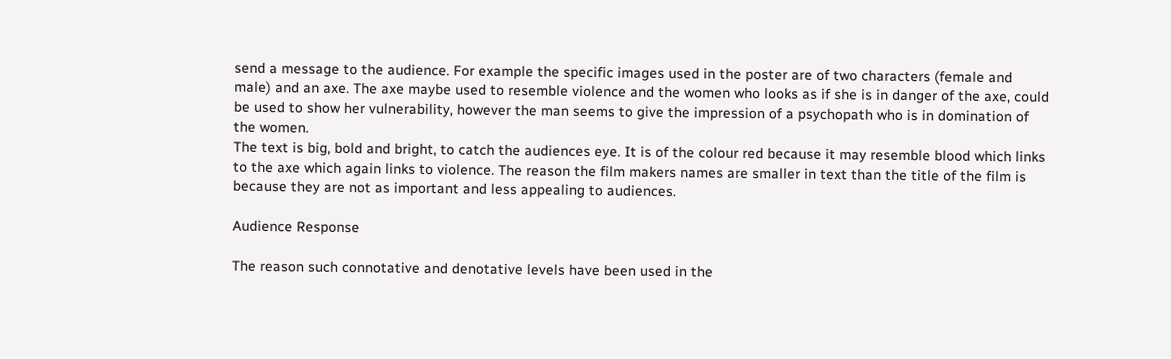send a message to the audience. For example the specific images used in the poster are of two characters (female and male) and an axe. The axe maybe used to resemble violence and the women who looks as if she is in danger of the axe, could be used to show her vulnerability, however the man seems to give the impression of a psychopath who is in domination of the women.
The text is big, bold and bright, to catch the audiences eye. It is of the colour red because it may resemble blood which links to the axe which again links to violence. The reason the film makers names are smaller in text than the title of the film is because they are not as important and less appealing to audiences.

Audience Response

The reason such connotative and denotative levels have been used in the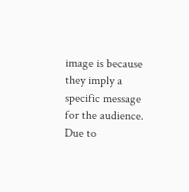image is because they imply a specific message for the audience. Due to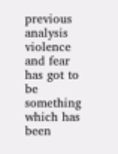previous analysis violence and fear has got to be something which has been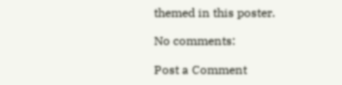themed in this poster.

No comments:

Post a Comment